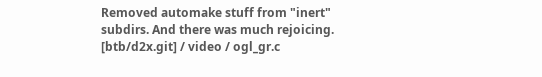Removed automake stuff from "inert" subdirs. And there was much rejoicing.
[btb/d2x.git] / video / ogl_gr.c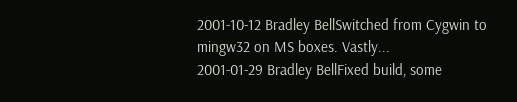2001-10-12 Bradley BellSwitched from Cygwin to mingw32 on MS boxes. Vastly...
2001-01-29 Bradley BellFixed build, some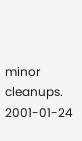minor cleanups.
2001-01-24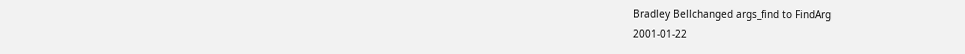Bradley Bellchanged args_find to FindArg
2001-01-22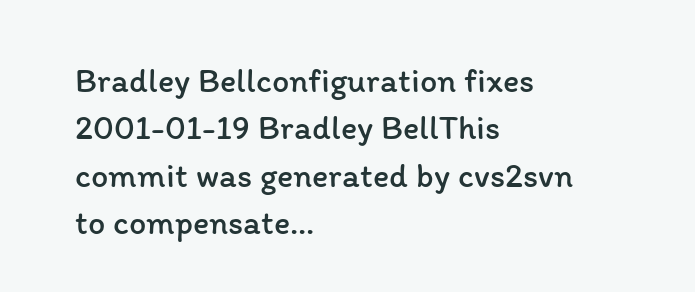Bradley Bellconfiguration fixes
2001-01-19 Bradley BellThis commit was generated by cvs2svn to compensate...